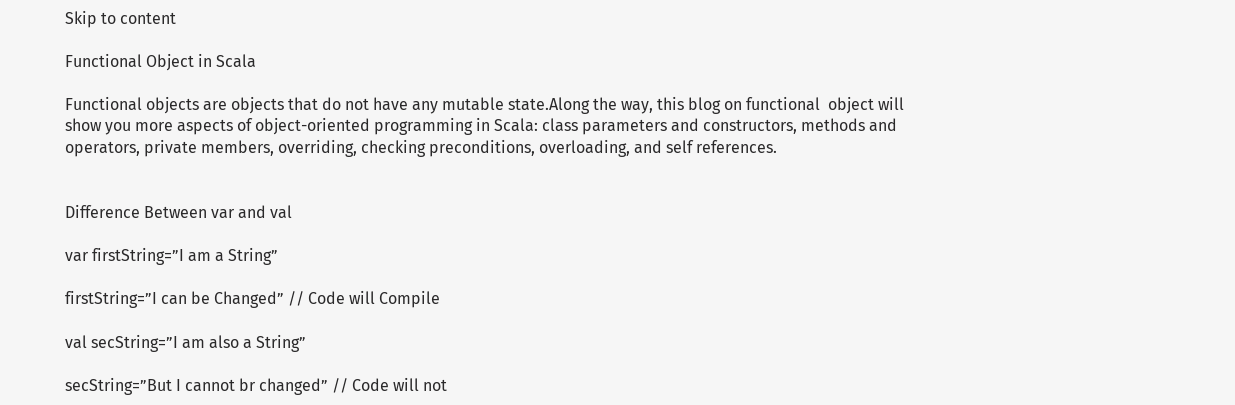Skip to content

Functional Object in Scala

Functional objects are objects that do not have any mutable state.Along the way, this blog on functional  object will  show you more aspects of object-oriented programming in Scala: class parameters and constructors, methods and operators, private members, overriding, checking preconditions, overloading, and self references.


Difference Between var and val

var firstString=”I am a String”

firstString=”I can be Changed” // Code will Compile

val secString=”I am also a String”

secString=”But I cannot br changed” // Code will not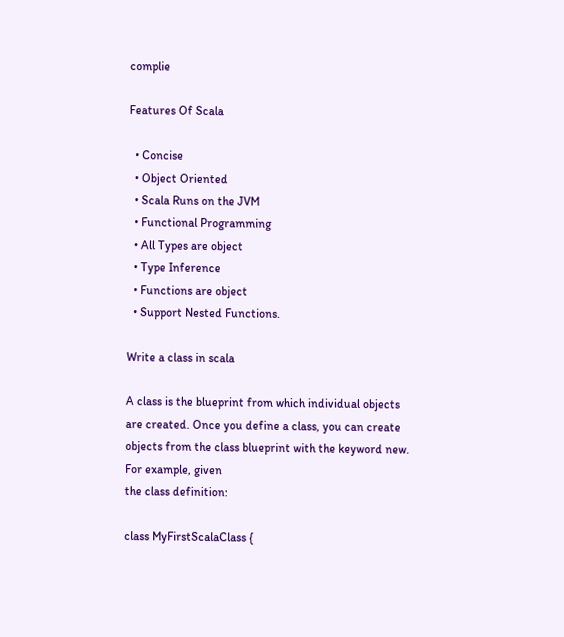complie

Features Of Scala

  • Concise
  • Object Oriented
  • Scala Runs on the JVM
  • Functional Programming
  • All Types are object
  • Type Inference
  • Functions are object
  • Support Nested Functions.

Write a class in scala

A class is the blueprint from which individual objects are created. Once you define a class, you can create
objects from the class blueprint with the keyword new. For example, given
the class definition:

class MyFirstScalaClass {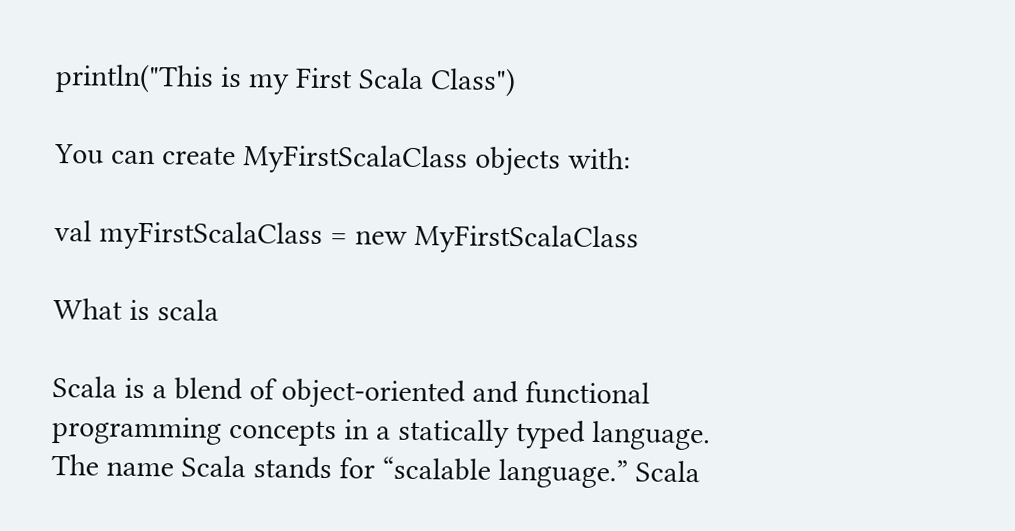println("This is my First Scala Class")

You can create MyFirstScalaClass objects with:

val myFirstScalaClass = new MyFirstScalaClass

What is scala

Scala is a blend of object-oriented and functional programming concepts in a statically typed language. The name Scala stands for “scalable language.” Scala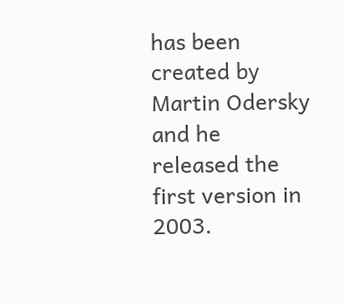has been created by Martin Odersky and he released the first version in 2003.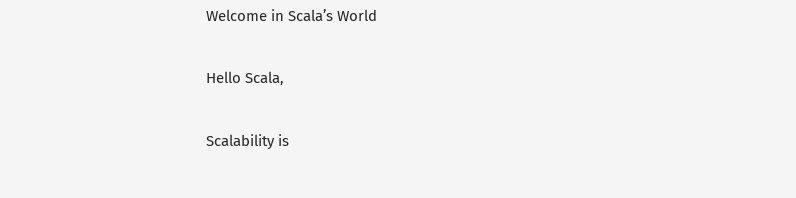Welcome in Scala’s World

Hello Scala,

Scalability is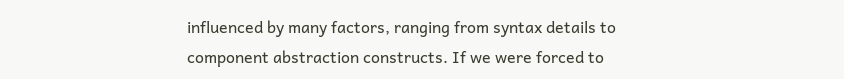influenced by many factors, ranging from syntax details to
component abstraction constructs. If we were forced to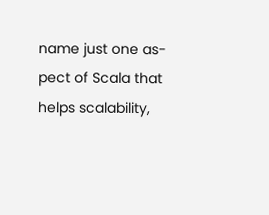name just one as-
pect of Scala that helps scalability,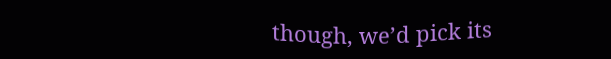though, we’d pick its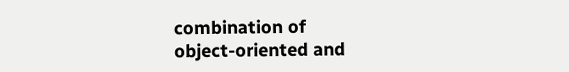combination of
object-oriented and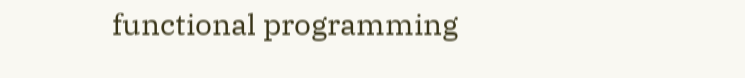functional programming